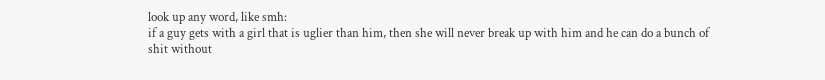look up any word, like smh:
if a guy gets with a girl that is uglier than him, then she will never break up with him and he can do a bunch of shit without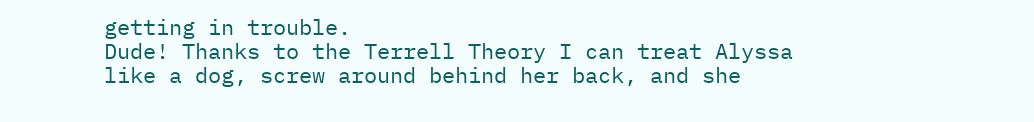getting in trouble.
Dude! Thanks to the Terrell Theory I can treat Alyssa like a dog, screw around behind her back, and she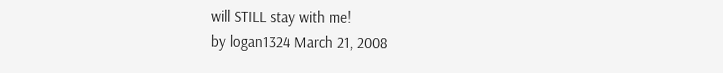will STILL stay with me!
by logan1324 March 21, 2008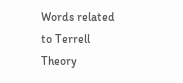Words related to Terrell Theory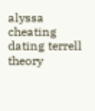alyssa cheating dating terrell theory